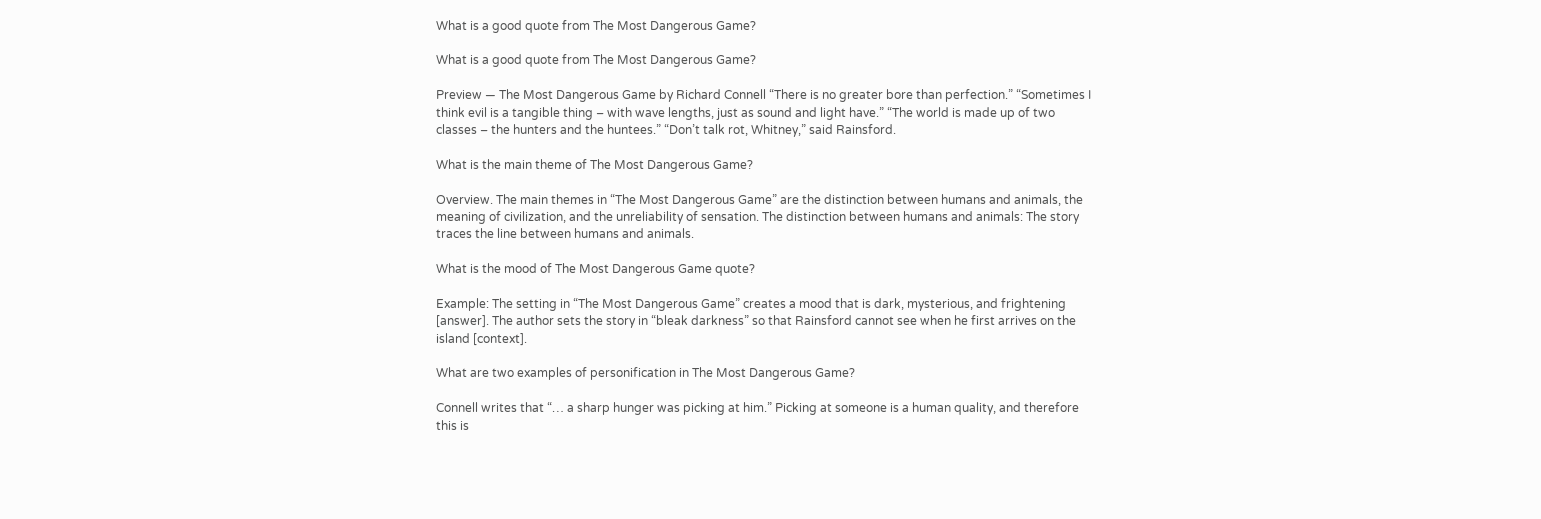What is a good quote from The Most Dangerous Game?

What is a good quote from The Most Dangerous Game?

Preview — The Most Dangerous Game by Richard Connell “There is no greater bore than perfection.” “Sometimes I think evil is a tangible thing – with wave lengths, just as sound and light have.” “The world is made up of two classes – the hunters and the huntees.” “Don’t talk rot, Whitney,” said Rainsford.

What is the main theme of The Most Dangerous Game?

Overview. The main themes in “The Most Dangerous Game” are the distinction between humans and animals, the meaning of civilization, and the unreliability of sensation. The distinction between humans and animals: The story traces the line between humans and animals.

What is the mood of The Most Dangerous Game quote?

Example: The setting in “The Most Dangerous Game” creates a mood that is dark, mysterious, and frightening [answer]. The author sets the story in “bleak darkness” so that Rainsford cannot see when he first arrives on the island [context].

What are two examples of personification in The Most Dangerous Game?

Connell writes that “… a sharp hunger was picking at him.” Picking at someone is a human quality, and therefore this is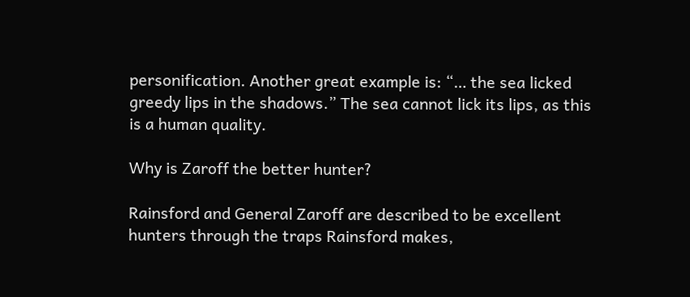personification. Another great example is: “… the sea licked greedy lips in the shadows.” The sea cannot lick its lips, as this is a human quality.

Why is Zaroff the better hunter?

Rainsford and General Zaroff are described to be excellent hunters through the traps Rainsford makes,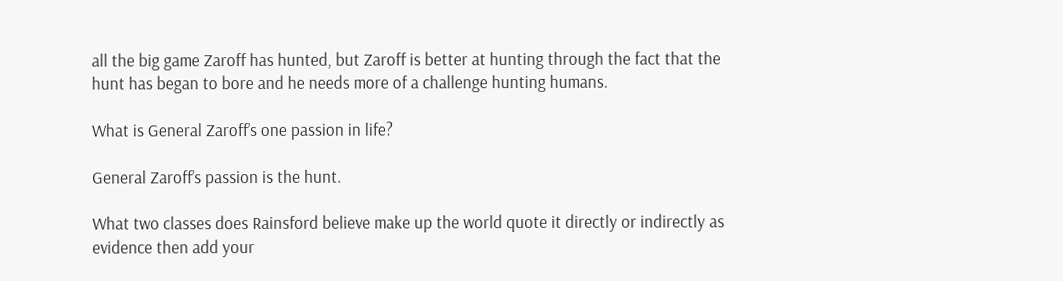all the big game Zaroff has hunted, but Zaroff is better at hunting through the fact that the hunt has began to bore and he needs more of a challenge hunting humans.

What is General Zaroff’s one passion in life?

General Zaroff’s passion is the hunt.

What two classes does Rainsford believe make up the world quote it directly or indirectly as evidence then add your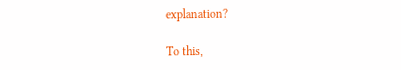explanation?

To this,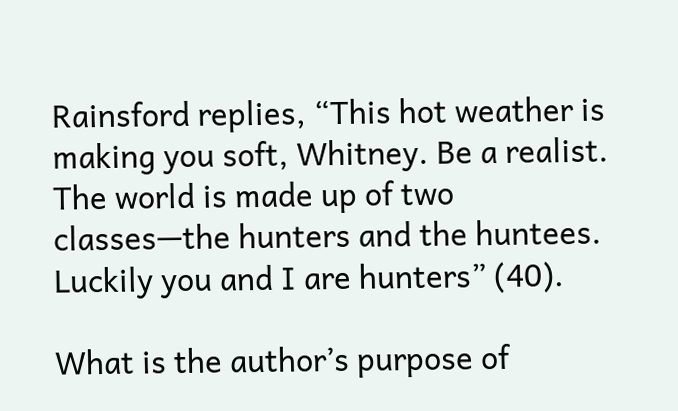Rainsford replies, “This hot weather is making you soft, Whitney. Be a realist. The world is made up of two classes—the hunters and the huntees. Luckily you and I are hunters” (40).

What is the author’s purpose of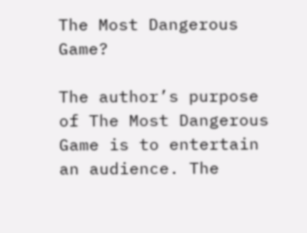The Most Dangerous Game?

The author’s purpose of The Most Dangerous Game is to entertain an audience. The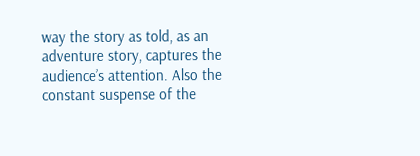way the story as told, as an adventure story, captures the audience’s attention. Also the constant suspense of the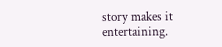story makes it entertaining.